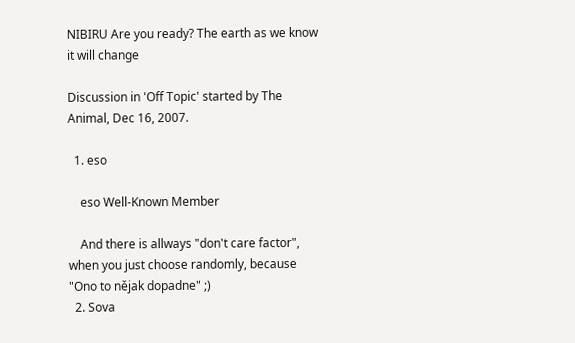NIBIRU Are you ready? The earth as we know it will change

Discussion in 'Off Topic' started by The Animal, Dec 16, 2007.

  1. eso

    eso Well-Known Member

    And there is allways "don't care factor", when you just choose randomly, because "Ono to nějak dopadne" ;)
  2. Sova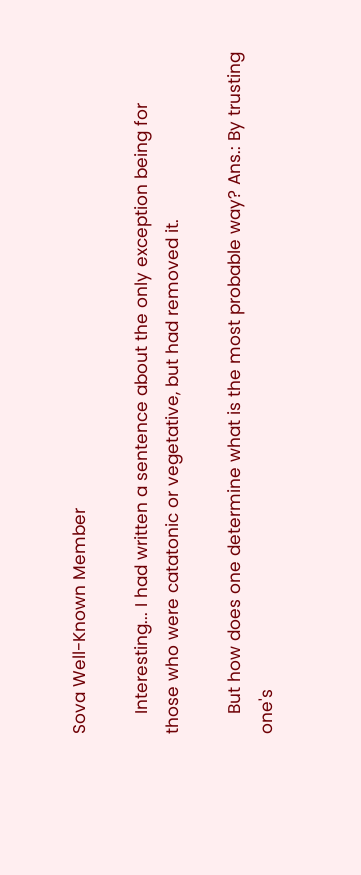Sova Well-Known Member

    Interesting... I had written a sentence about the only exception being for those who were catatonic or vegetative, but had removed it.

    But how does one determine what is the most probable way? Ans.: By trusting one's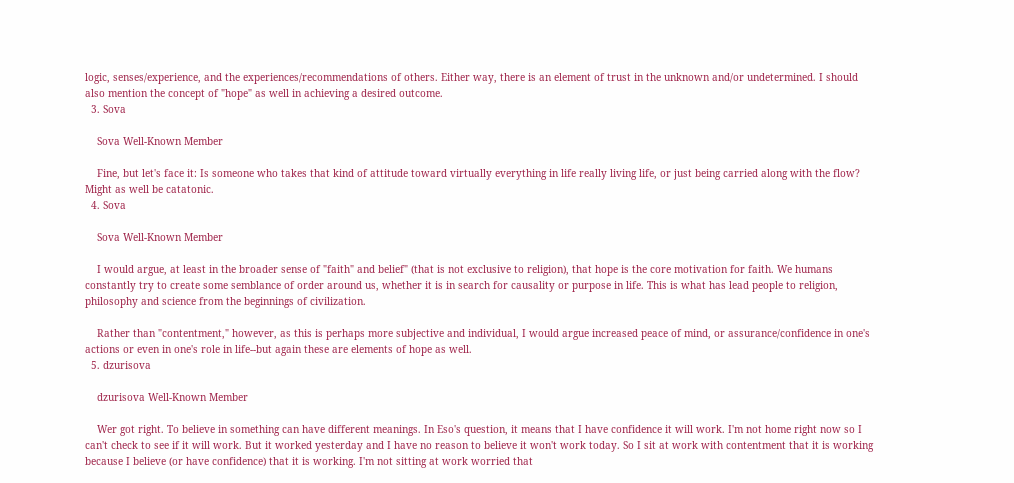logic, senses/experience, and the experiences/recommendations of others. Either way, there is an element of trust in the unknown and/or undetermined. I should also mention the concept of "hope" as well in achieving a desired outcome.
  3. Sova

    Sova Well-Known Member

    Fine, but let's face it: Is someone who takes that kind of attitude toward virtually everything in life really living life, or just being carried along with the flow? Might as well be catatonic.
  4. Sova

    Sova Well-Known Member

    I would argue, at least in the broader sense of "faith" and belief" (that is not exclusive to religion), that hope is the core motivation for faith. We humans constantly try to create some semblance of order around us, whether it is in search for causality or purpose in life. This is what has lead people to religion, philosophy and science from the beginnings of civilization.

    Rather than "contentment," however, as this is perhaps more subjective and individual, I would argue increased peace of mind, or assurance/confidence in one's actions or even in one's role in life--but again these are elements of hope as well.
  5. dzurisova

    dzurisova Well-Known Member

    Wer got right. To believe in something can have different meanings. In Eso's question, it means that I have confidence it will work. I'm not home right now so I can't check to see if it will work. But it worked yesterday and I have no reason to believe it won't work today. So I sit at work with contentment that it is working because I believe (or have confidence) that it is working. I'm not sitting at work worried that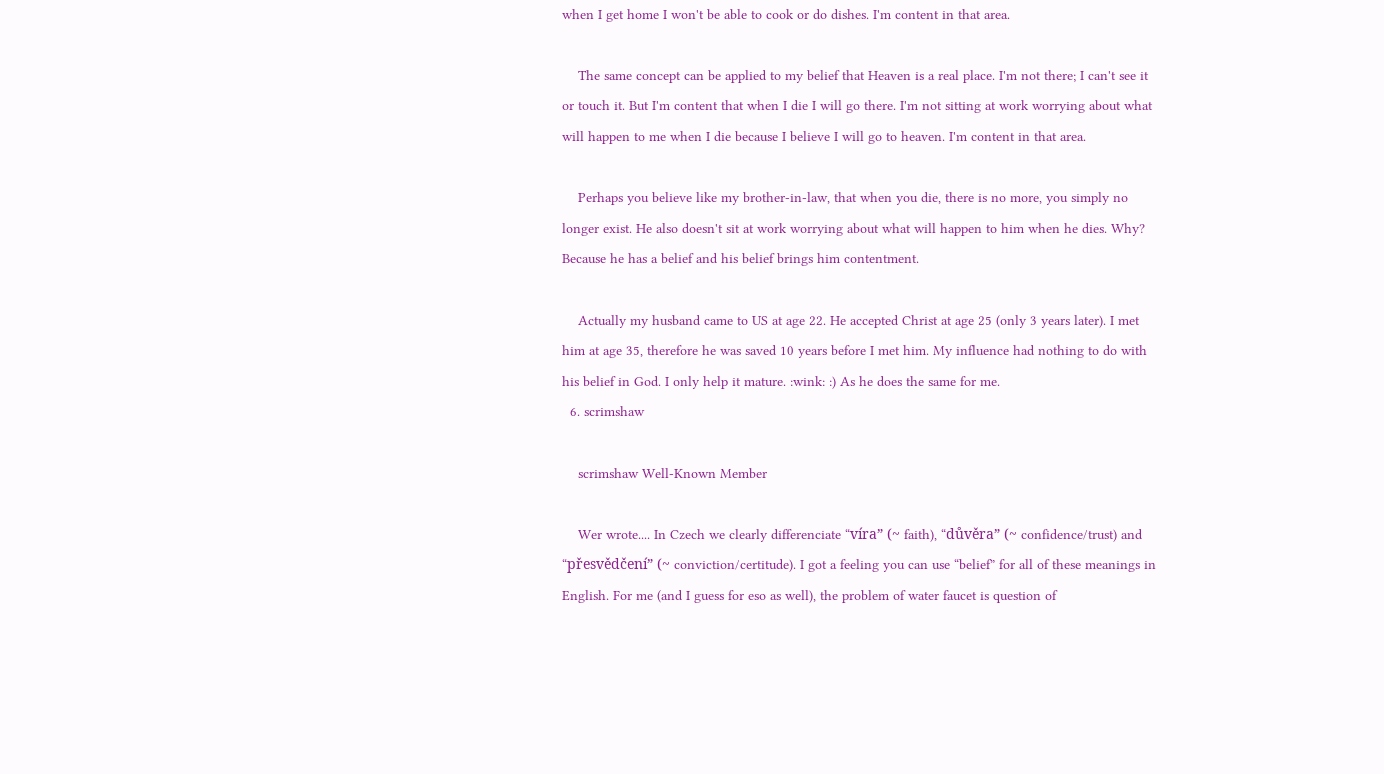when I get home I won't be able to cook or do dishes. I'm content in that area.

    The same concept can be applied to my belief that Heaven is a real place. I'm not there; I can't see it or touch it. But I'm content that when I die I will go there. I'm not sitting at work worrying about what will happen to me when I die because I believe I will go to heaven. I'm content in that area.

    Perhaps you believe like my brother-in-law, that when you die, there is no more, you simply no longer exist. He also doesn't sit at work worrying about what will happen to him when he dies. Why? Because he has a belief and his belief brings him contentment.

    Actually my husband came to US at age 22. He accepted Christ at age 25 (only 3 years later). I met him at age 35, therefore he was saved 10 years before I met him. My influence had nothing to do with his belief in God. I only help it mature. :wink: :) As he does the same for me.
  6. scrimshaw

    scrimshaw Well-Known Member

    Wer wrote.... In Czech we clearly differenciate “víra” (~ faith), “důvěra” (~ confidence/trust) and “přesvědčení” (~ conviction/certitude). I got a feeling you can use “belief” for all of these meanings in English. For me (and I guess for eso as well), the problem of water faucet is question of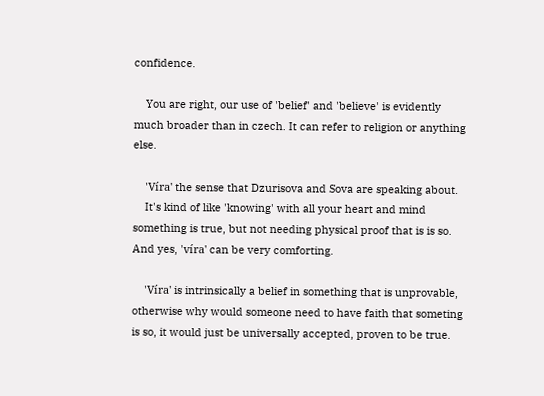confidence.

    You are right, our use of 'belief' and 'believe' is evidently much broader than in czech. It can refer to religion or anything else.

    'Víra' the sense that Dzurisova and Sova are speaking about.
    It's kind of like 'knowing' with all your heart and mind something is true, but not needing physical proof that is is so. And yes, 'víra' can be very comforting.

    'Víra' is intrinsically a belief in something that is unprovable, otherwise why would someone need to have faith that someting is so, it would just be universally accepted, proven to be true.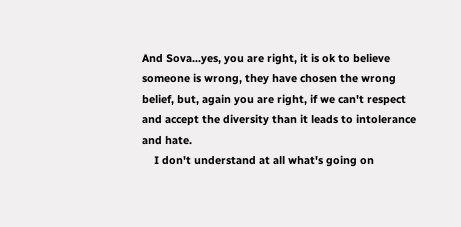And Sova...yes, you are right, it is ok to believe someone is wrong, they have chosen the wrong belief, but, again you are right, if we can't respect and accept the diversity than it leads to intolerance and hate.
    I don't understand at all what's going on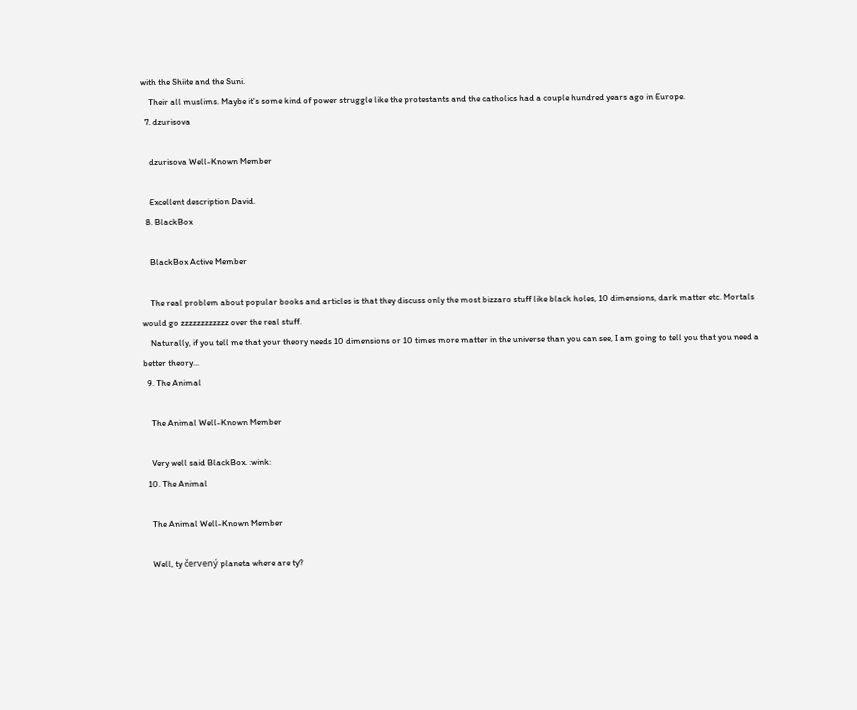with the Shiite and the Suni.
    Their all muslims. Maybe it's some kind of power struggle like the protestants and the catholics had a couple hundred years ago in Europe.
  7. dzurisova

    dzurisova Well-Known Member

    Excellent description David.
  8. BlackBox

    BlackBox Active Member

    The real problem about popular books and articles is that they discuss only the most bizzaro stuff like black holes, 10 dimensions, dark matter etc. Mortals would go zzzzzzzzzzzz over the real stuff.
    Naturally, if you tell me that your theory needs 10 dimensions or 10 times more matter in the universe than you can see, I am going to tell you that you need a better theory...
  9. The Animal

    The Animal Well-Known Member

    Very well said BlackBox. :wink:
  10. The Animal

    The Animal Well-Known Member

    Well, ty červený planeta where are ty?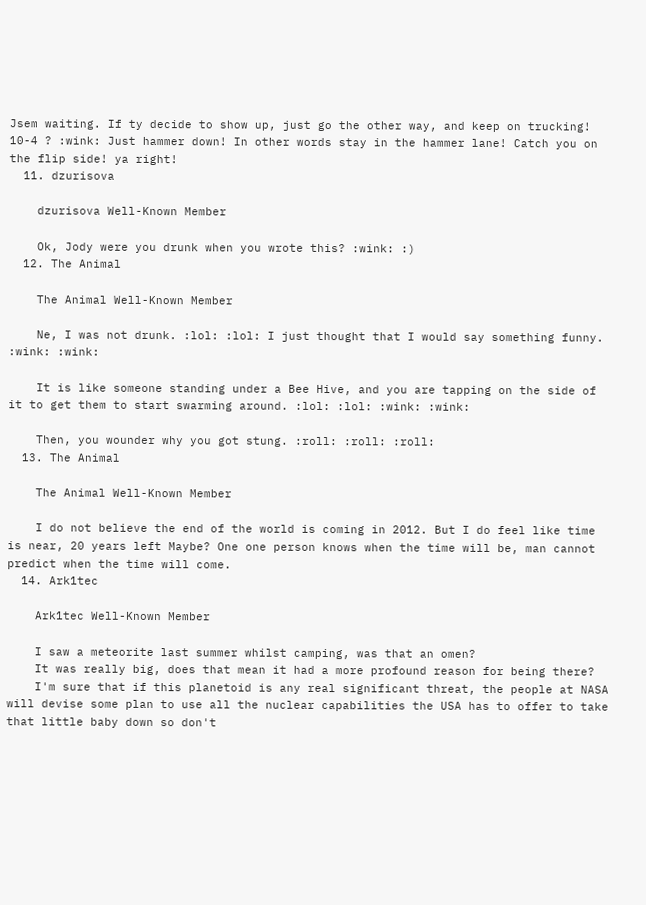Jsem waiting. If ty decide to show up, just go the other way, and keep on trucking! 10-4 ? :wink: Just hammer down! In other words stay in the hammer lane! Catch you on the flip side! ya right!
  11. dzurisova

    dzurisova Well-Known Member

    Ok, Jody were you drunk when you wrote this? :wink: :)
  12. The Animal

    The Animal Well-Known Member

    Ne, I was not drunk. :lol: :lol: I just thought that I would say something funny. :wink: :wink:

    It is like someone standing under a Bee Hive, and you are tapping on the side of it to get them to start swarming around. :lol: :lol: :wink: :wink:

    Then, you wounder why you got stung. :roll: :roll: :roll:
  13. The Animal

    The Animal Well-Known Member

    I do not believe the end of the world is coming in 2012. But I do feel like time is near, 20 years left Maybe? One one person knows when the time will be, man cannot predict when the time will come.
  14. Ark1tec

    Ark1tec Well-Known Member

    I saw a meteorite last summer whilst camping, was that an omen?
    It was really big, does that mean it had a more profound reason for being there?
    I'm sure that if this planetoid is any real significant threat, the people at NASA will devise some plan to use all the nuclear capabilities the USA has to offer to take that little baby down so don't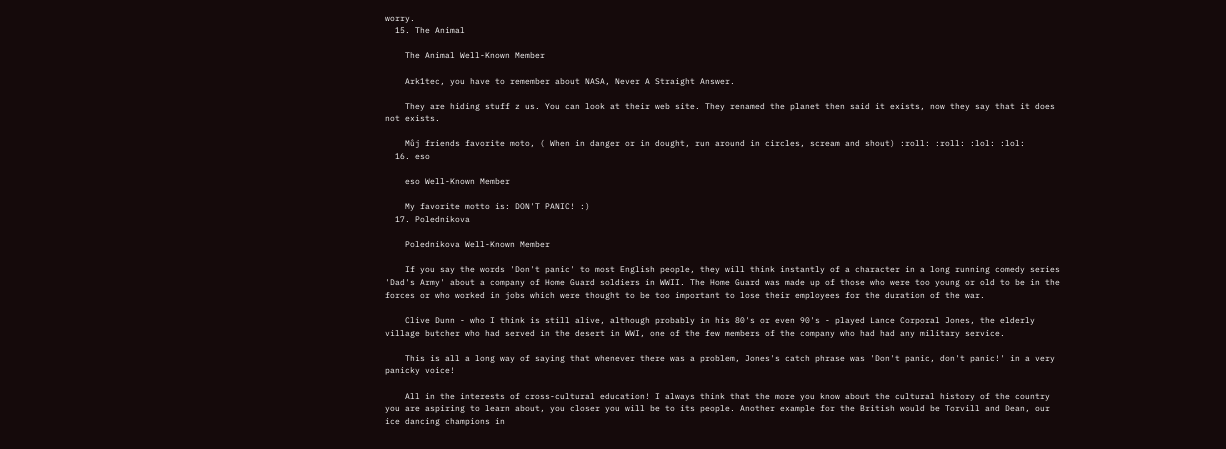worry.
  15. The Animal

    The Animal Well-Known Member

    Ark1tec, you have to remember about NASA, Never A Straight Answer.

    They are hiding stuff z us. You can look at their web site. They renamed the planet then said it exists, now they say that it does not exists.

    Můj friends favorite moto, ( When in danger or in dought, run around in circles, scream and shout) :roll: :roll: :lol: :lol:
  16. eso

    eso Well-Known Member

    My favorite motto is: DON'T PANIC! :)
  17. Polednikova

    Polednikova Well-Known Member

    If you say the words 'Don't panic' to most English people, they will think instantly of a character in a long running comedy series 'Dad's Army' about a company of Home Guard soldiers in WWII. The Home Guard was made up of those who were too young or old to be in the forces or who worked in jobs which were thought to be too important to lose their employees for the duration of the war.

    Clive Dunn - who I think is still alive, although probably in his 80's or even 90's - played Lance Corporal Jones, the elderly village butcher who had served in the desert in WWI, one of the few members of the company who had had any military service.

    This is all a long way of saying that whenever there was a problem, Jones's catch phrase was 'Don't panic, don't panic!' in a very panicky voice!

    All in the interests of cross-cultural education! I always think that the more you know about the cultural history of the country you are aspiring to learn about, you closer you will be to its people. Another example for the British would be Torvill and Dean, our ice dancing champions in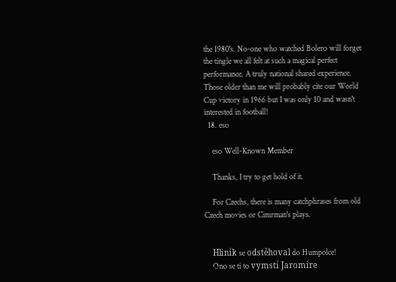the 1980's. No-one who watched Bolero will forget the tingle we all felt at such a magical perfect performance. A truly national shared experience. Those older than me will probably cite our World Cup victory in 1966 but I was only 10 and wasn't interested in football!
  18. eso

    eso Well-Known Member

    Thanks, I try to get hold of it.

    For Czechs, there is many catchphrases from old Czech movies or Cimrman's plays.


    Hliník se odstěhoval do Humpolce!
    Ono se ti to vymstí Jaromíre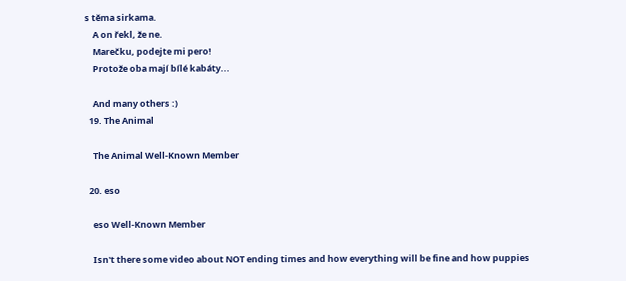s těma sirkama.
    A on řekl, že ne.
    Marečku, podejte mi pero!
    Protože oba mají bílé kabáty...

    And many others :)
  19. The Animal

    The Animal Well-Known Member

  20. eso

    eso Well-Known Member

    Isn't there some video about NOT ending times and how everything will be fine and how puppies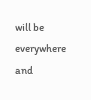will be everywhere and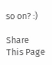so on? :)

Share This Page